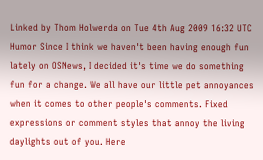Linked by Thom Holwerda on Tue 4th Aug 2009 16:32 UTC
Humor Since I think we haven't been having enough fun lately on OSNews, I decided it's time we do something fun for a change. We all have our little pet annoyances when it comes to other people's comments. Fixed expressions or comment styles that annoy the living daylights out of you. Here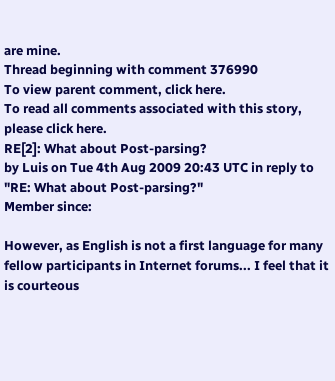are mine.
Thread beginning with comment 376990
To view parent comment, click here.
To read all comments associated with this story, please click here.
RE[2]: What about Post-parsing?
by Luis on Tue 4th Aug 2009 20:43 UTC in reply to "RE: What about Post-parsing?"
Member since:

However, as English is not a first language for many fellow participants in Internet forums... I feel that it is courteous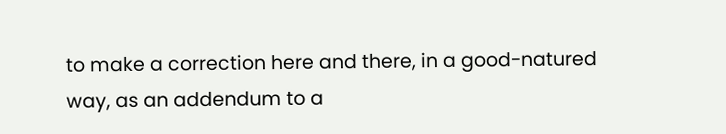to make a correction here and there, in a good-natured way, as an addendum to a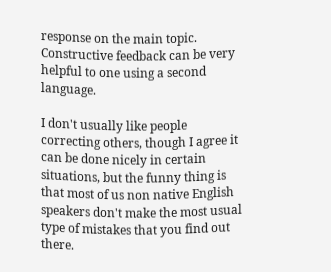response on the main topic. Constructive feedback can be very helpful to one using a second language.

I don't usually like people correcting others, though I agree it can be done nicely in certain situations, but the funny thing is that most of us non native English speakers don't make the most usual type of mistakes that you find out there.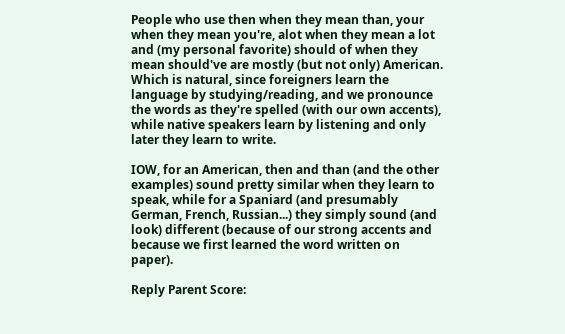People who use then when they mean than, your when they mean you're, alot when they mean a lot and (my personal favorite) should of when they mean should've are mostly (but not only) American. Which is natural, since foreigners learn the language by studying/reading, and we pronounce the words as they're spelled (with our own accents), while native speakers learn by listening and only later they learn to write.

IOW, for an American, then and than (and the other examples) sound pretty similar when they learn to speak, while for a Spaniard (and presumably German, French, Russian...) they simply sound (and look) different (because of our strong accents and because we first learned the word written on paper).

Reply Parent Score: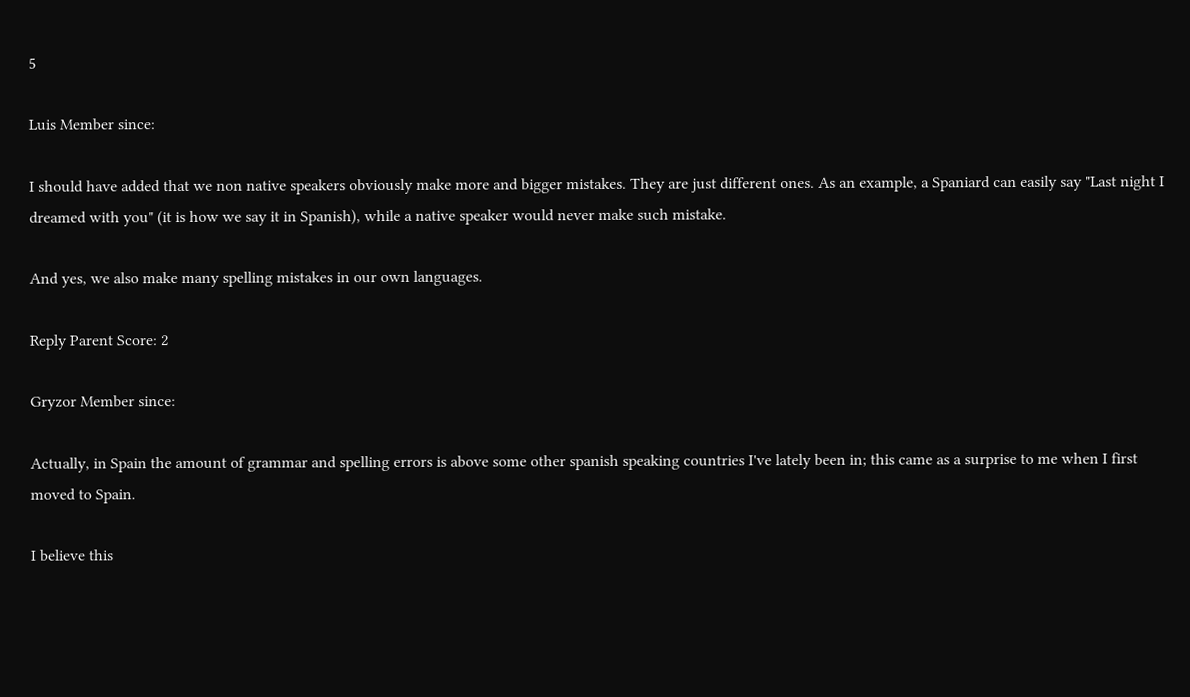5

Luis Member since:

I should have added that we non native speakers obviously make more and bigger mistakes. They are just different ones. As an example, a Spaniard can easily say "Last night I dreamed with you" (it is how we say it in Spanish), while a native speaker would never make such mistake.

And yes, we also make many spelling mistakes in our own languages.

Reply Parent Score: 2

Gryzor Member since:

Actually, in Spain the amount of grammar and spelling errors is above some other spanish speaking countries I've lately been in; this came as a surprise to me when I first moved to Spain.

I believe this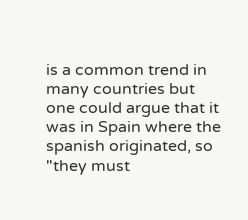is a common trend in many countries but one could argue that it was in Spain where the spanish originated, so "they must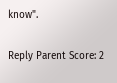know".

Reply Parent Score: 2